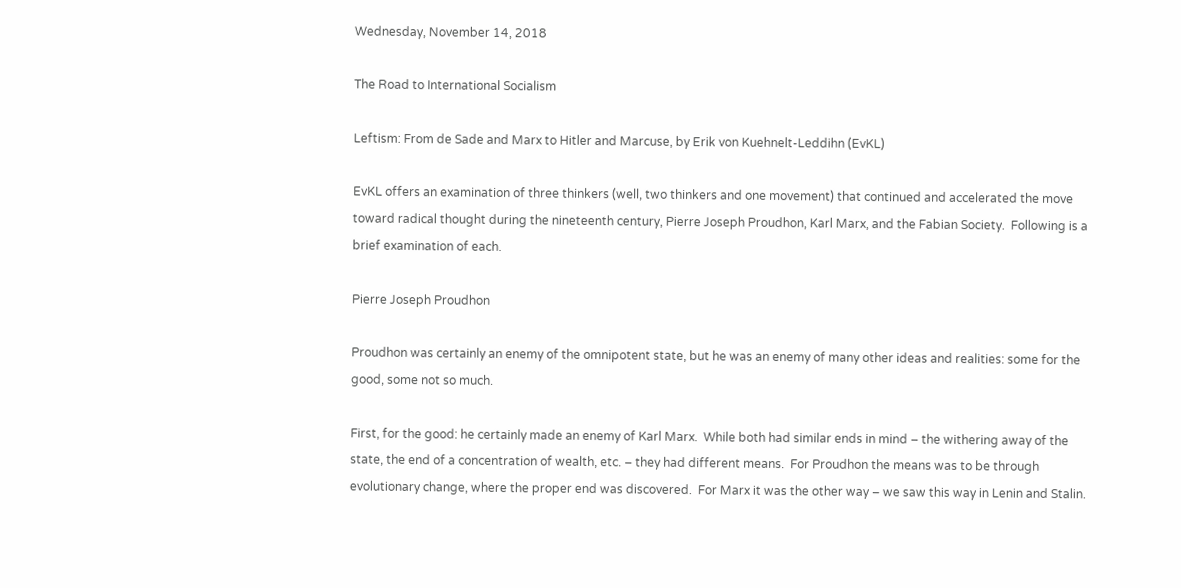Wednesday, November 14, 2018

The Road to International Socialism

Leftism: From de Sade and Marx to Hitler and Marcuse, by Erik von Kuehnelt-Leddihn (EvKL)

EvKL offers an examination of three thinkers (well, two thinkers and one movement) that continued and accelerated the move toward radical thought during the nineteenth century, Pierre Joseph Proudhon, Karl Marx, and the Fabian Society.  Following is a brief examination of each.

Pierre Joseph Proudhon

Proudhon was certainly an enemy of the omnipotent state, but he was an enemy of many other ideas and realities: some for the good, some not so much.

First, for the good: he certainly made an enemy of Karl Marx.  While both had similar ends in mind – the withering away of the state, the end of a concentration of wealth, etc. – they had different means.  For Proudhon the means was to be through evolutionary change, where the proper end was discovered.  For Marx it was the other way – we saw this way in Lenin and Stalin.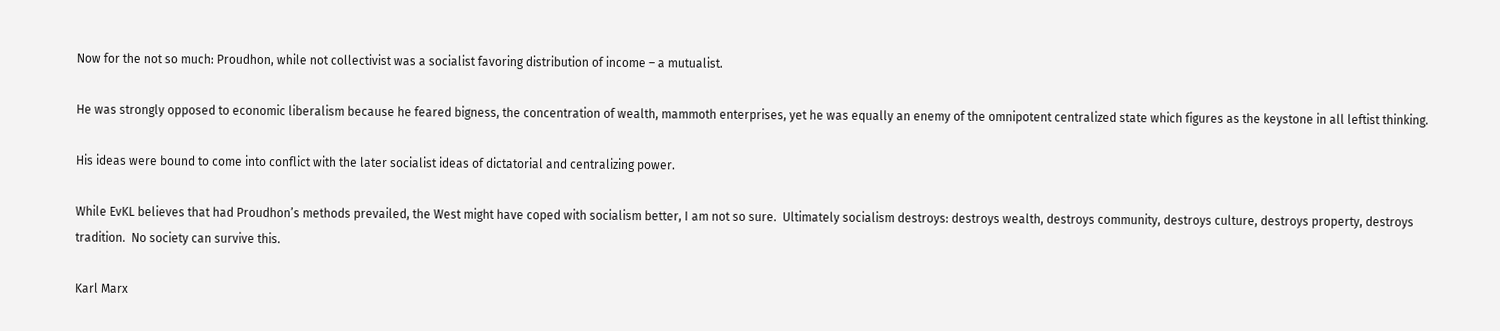Now for the not so much: Proudhon, while not collectivist was a socialist favoring distribution of income – a mutualist.

He was strongly opposed to economic liberalism because he feared bigness, the concentration of wealth, mammoth enterprises, yet he was equally an enemy of the omnipotent centralized state which figures as the keystone in all leftist thinking.

His ideas were bound to come into conflict with the later socialist ideas of dictatorial and centralizing power.

While EvKL believes that had Proudhon’s methods prevailed, the West might have coped with socialism better, I am not so sure.  Ultimately socialism destroys: destroys wealth, destroys community, destroys culture, destroys property, destroys tradition.  No society can survive this.

Karl Marx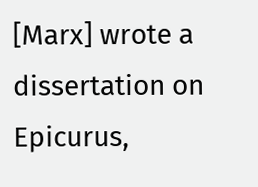[Marx] wrote a dissertation on Epicurus,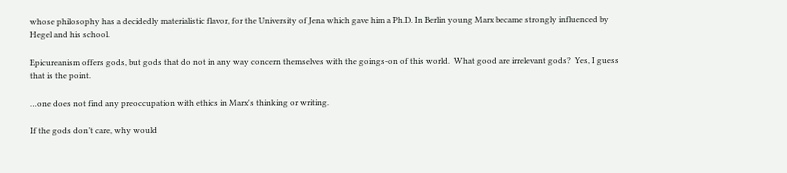whose philosophy has a decidedly materialistic flavor, for the University of Jena which gave him a Ph.D. In Berlin young Marx became strongly influenced by Hegel and his school.

Epicureanism offers gods, but gods that do not in any way concern themselves with the goings-on of this world.  What good are irrelevant gods?  Yes, I guess that is the point.

…one does not find any preoccupation with ethics in Marx's thinking or writing.

If the gods don’t care, why would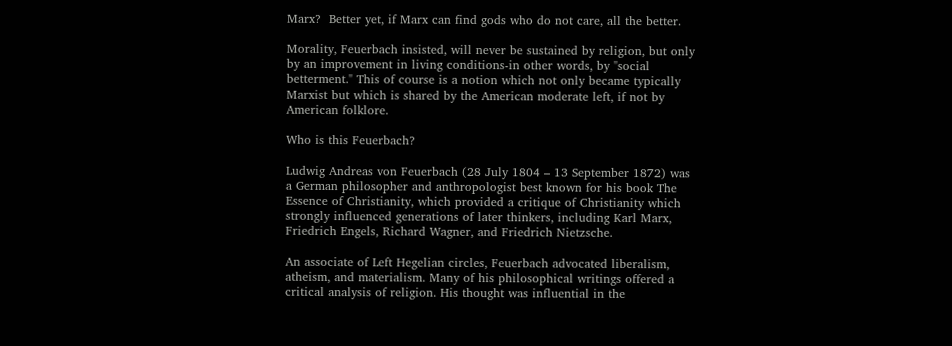Marx?  Better yet, if Marx can find gods who do not care, all the better.

Morality, Feuerbach insisted, will never be sustained by religion, but only by an improvement in living conditions-in other words, by "social betterment." This of course is a notion which not only became typically Marxist but which is shared by the American moderate left, if not by American folklore.

Who is this Feuerbach?

Ludwig Andreas von Feuerbach (28 July 1804 – 13 September 1872) was a German philosopher and anthropologist best known for his book The Essence of Christianity, which provided a critique of Christianity which strongly influenced generations of later thinkers, including Karl Marx, Friedrich Engels, Richard Wagner, and Friedrich Nietzsche.

An associate of Left Hegelian circles, Feuerbach advocated liberalism, atheism, and materialism. Many of his philosophical writings offered a critical analysis of religion. His thought was influential in the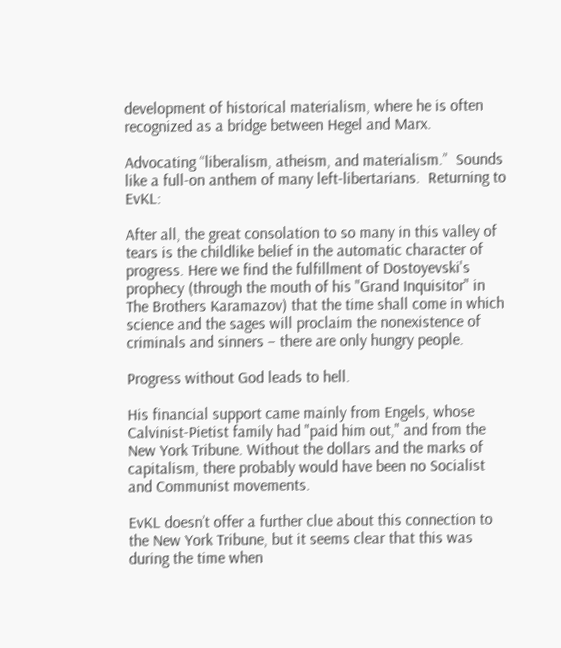development of historical materialism, where he is often recognized as a bridge between Hegel and Marx.

Advocating “liberalism, atheism, and materialism.”  Sounds like a full-on anthem of many left-libertarians.  Returning to EvKL:

After all, the great consolation to so many in this valley of tears is the childlike belief in the automatic character of progress. Here we find the fulfillment of Dostoyevski's prophecy (through the mouth of his "Grand Inquisitor" in The Brothers Karamazov) that the time shall come in which science and the sages will proclaim the nonexistence of criminals and sinners – there are only hungry people.

Progress without God leads to hell.

His financial support came mainly from Engels, whose Calvinist-Pietist family had "paid him out," and from the New York Tribune. Without the dollars and the marks of capitalism, there probably would have been no Socialist and Communist movements.

EvKL doesn’t offer a further clue about this connection to the New York Tribune, but it seems clear that this was during the time when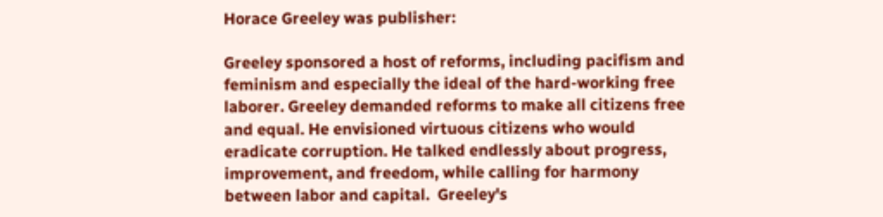Horace Greeley was publisher:

Greeley sponsored a host of reforms, including pacifism and feminism and especially the ideal of the hard-working free laborer. Greeley demanded reforms to make all citizens free and equal. He envisioned virtuous citizens who would eradicate corruption. He talked endlessly about progress, improvement, and freedom, while calling for harmony between labor and capital.  Greeley's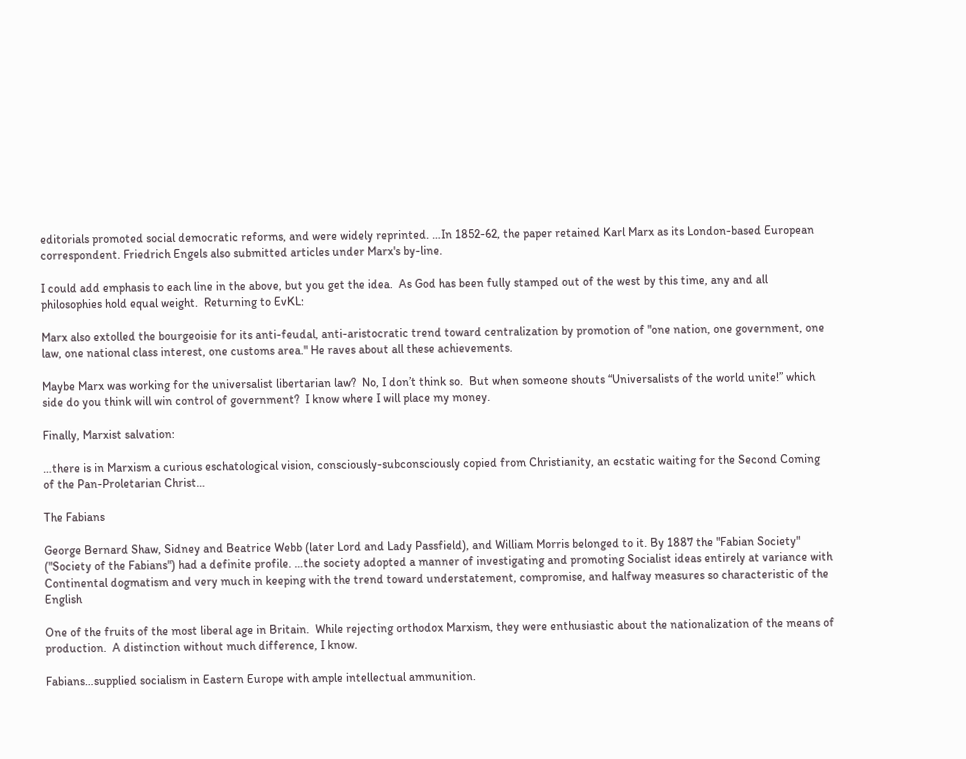editorials promoted social democratic reforms, and were widely reprinted. …In 1852-62, the paper retained Karl Marx as its London-based European correspondent. Friedrich Engels also submitted articles under Marx's by-line.

I could add emphasis to each line in the above, but you get the idea.  As God has been fully stamped out of the west by this time, any and all philosophies hold equal weight.  Returning to EvKL:

Marx also extolled the bourgeoisie for its anti-feudal, anti-aristocratic trend toward centralization by promotion of "one nation, one government, one law, one national class interest, one customs area." He raves about all these achievements.

Maybe Marx was working for the universalist libertarian law?  No, I don’t think so.  But when someone shouts “Universalists of the world unite!” which side do you think will win control of government?  I know where I will place my money.

Finally, Marxist salvation:

…there is in Marxism a curious eschatological vision, consciously-subconsciously copied from Christianity, an ecstatic waiting for the Second Coming of the Pan-Proletarian Christ…

The Fabians

George Bernard Shaw, Sidney and Beatrice Webb (later Lord and Lady Passfield), and William Morris belonged to it. By 1887 the "Fabian Society" ("Society of the Fabians") had a definite profile. …the society adopted a manner of investigating and promoting Socialist ideas entirely at variance with Continental dogmatism and very much in keeping with the trend toward understatement, compromise, and halfway measures so characteristic of the English

One of the fruits of the most liberal age in Britain.  While rejecting orthodox Marxism, they were enthusiastic about the nationalization of the means of production.  A distinction without much difference, I know.

Fabians…supplied socialism in Eastern Europe with ample intellectual ammunition.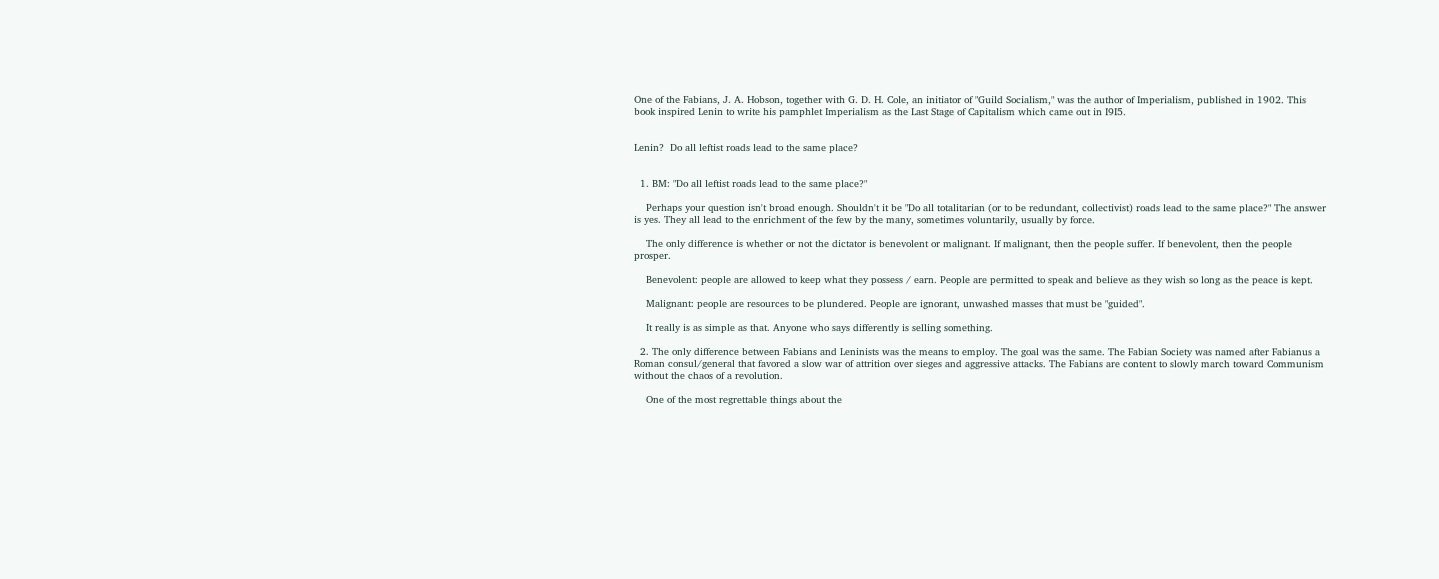One of the Fabians, J. A. Hobson, together with G. D. H. Cole, an initiator of "Guild Socialism," was the author of Imperialism, published in 1902. This book inspired Lenin to write his pamphlet Imperialism as the Last Stage of Capitalism which came out in I9I5.


Lenin?  Do all leftist roads lead to the same place?


  1. BM: "Do all leftist roads lead to the same place?"

    Perhaps your question isn't broad enough. Shouldn't it be "Do all totalitarian (or to be redundant, collectivist) roads lead to the same place?" The answer is yes. They all lead to the enrichment of the few by the many, sometimes voluntarily, usually by force.

    The only difference is whether or not the dictator is benevolent or malignant. If malignant, then the people suffer. If benevolent, then the people prosper.

    Benevolent: people are allowed to keep what they possess / earn. People are permitted to speak and believe as they wish so long as the peace is kept.

    Malignant: people are resources to be plundered. People are ignorant, unwashed masses that must be "guided".

    It really is as simple as that. Anyone who says differently is selling something.

  2. The only difference between Fabians and Leninists was the means to employ. The goal was the same. The Fabian Society was named after Fabianus a Roman consul/general that favored a slow war of attrition over sieges and aggressive attacks. The Fabians are content to slowly march toward Communism without the chaos of a revolution.

    One of the most regrettable things about the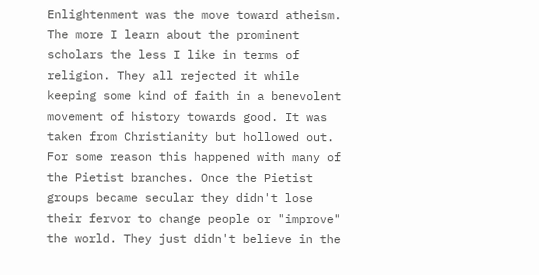Enlightenment was the move toward atheism. The more I learn about the prominent scholars the less I like in terms of religion. They all rejected it while keeping some kind of faith in a benevolent movement of history towards good. It was taken from Christianity but hollowed out. For some reason this happened with many of the Pietist branches. Once the Pietist groups became secular they didn't lose their fervor to change people or "improve" the world. They just didn't believe in the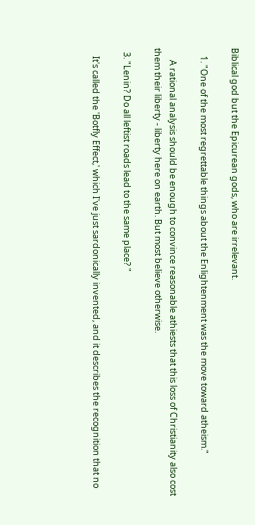Biblical god but the Epicurean gods, who are irrelevant.

    1. "One of the most regrettable things about the Enlightenment was the move toward atheism."

      A rational analysis should be enough to convince reasonable athiests that this loss of Christianity also cost them their liberty - liberty here on earth. But most believe otherwise.

  3. "Lenin? Do all leftist roads lead to the same place? "

    It's called the 'Botfly Effect,' which I've just sardonically invented, and it describes the recognition that no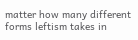matter how many different forms leftism takes in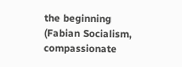the beginning (Fabian Socialism, compassionate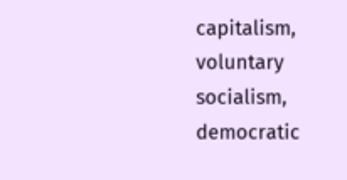capitalism, voluntary socialism, democratic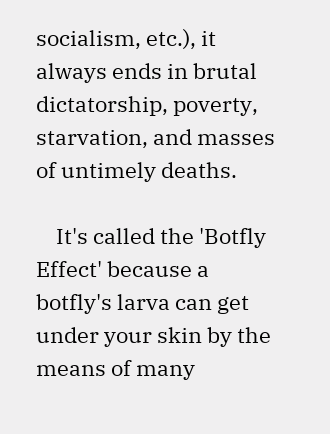socialism, etc.), it always ends in brutal dictatorship, poverty, starvation, and masses of untimely deaths.

    It's called the 'Botfly Effect' because a botfly's larva can get under your skin by the means of many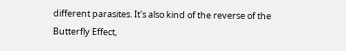different parasites. It's also kind of the reverse of the Butterfly Effect,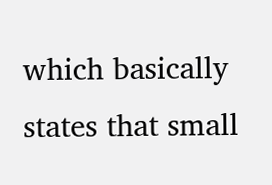which basically states that small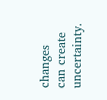changes can create uncertainty.